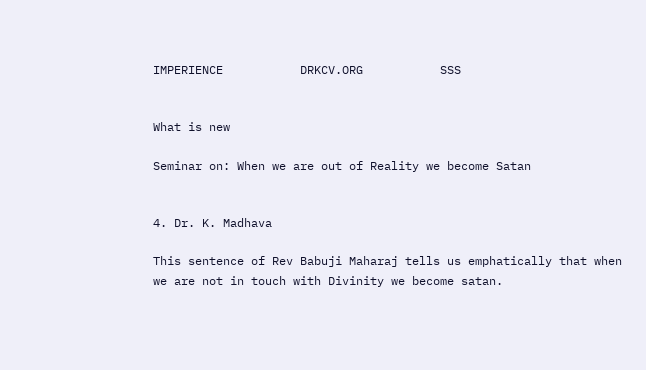IMPERIENCE           DRKCV.ORG           SSS


What is new

Seminar on: When we are out of Reality we become Satan


4. Dr. K. Madhava

This sentence of Rev Babuji Maharaj tells us emphatically that when we are not in touch with Divinity we become satan.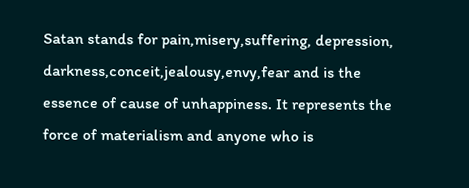Satan stands for pain,misery,suffering, depression, darkness,conceit,jealousy,envy,fear and is the essence of cause of unhappiness. It represents the force of materialism and anyone who is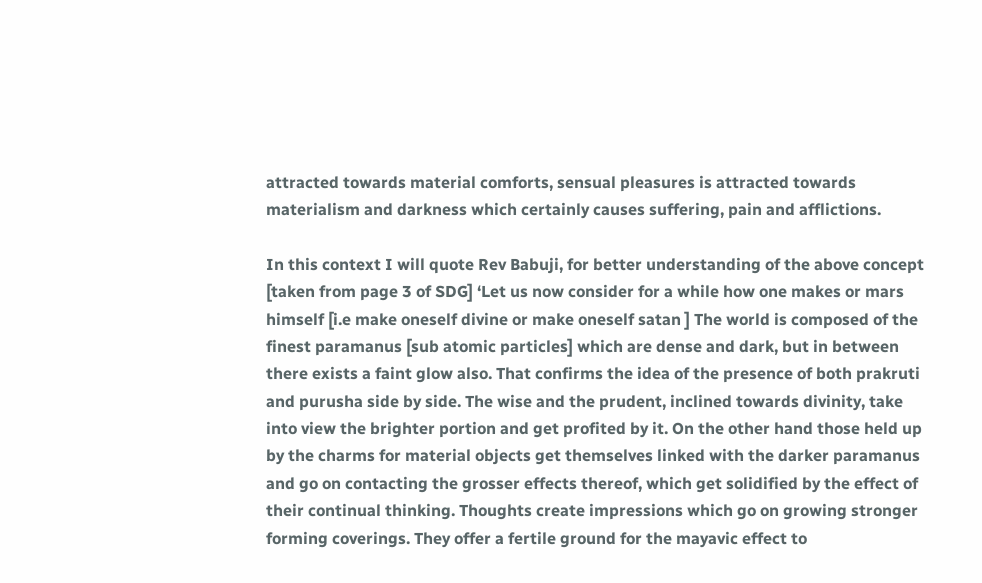attracted towards material comforts, sensual pleasures is attracted towards materialism and darkness which certainly causes suffering, pain and afflictions.

In this context I will quote Rev Babuji, for better understanding of the above concept [taken from page 3 of SDG] ‘Let us now consider for a while how one makes or mars himself [i.e make oneself divine or make oneself satan ] The world is composed of the finest paramanus [sub atomic particles] which are dense and dark, but in between there exists a faint glow also. That confirms the idea of the presence of both prakruti and purusha side by side. The wise and the prudent, inclined towards divinity, take into view the brighter portion and get profited by it. On the other hand those held up by the charms for material objects get themselves linked with the darker paramanus and go on contacting the grosser effects thereof, which get solidified by the effect of their continual thinking. Thoughts create impressions which go on growing stronger forming coverings. They offer a fertile ground for the mayavic effect to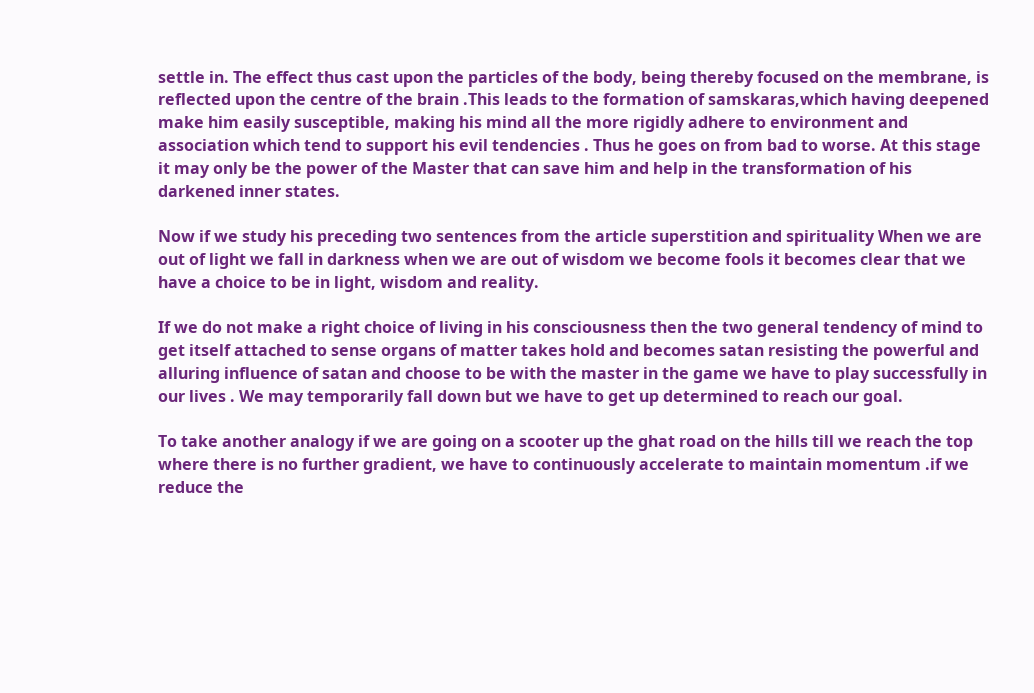settle in. The effect thus cast upon the particles of the body, being thereby focused on the membrane, is reflected upon the centre of the brain .This leads to the formation of samskaras,which having deepened make him easily susceptible, making his mind all the more rigidly adhere to environment and association which tend to support his evil tendencies . Thus he goes on from bad to worse. At this stage it may only be the power of the Master that can save him and help in the transformation of his darkened inner states.

Now if we study his preceding two sentences from the article superstition and spirituality When we are out of light we fall in darkness when we are out of wisdom we become fools it becomes clear that we have a choice to be in light, wisdom and reality.

If we do not make a right choice of living in his consciousness then the two general tendency of mind to get itself attached to sense organs of matter takes hold and becomes satan resisting the powerful and alluring influence of satan and choose to be with the master in the game we have to play successfully in our lives . We may temporarily fall down but we have to get up determined to reach our goal.

To take another analogy if we are going on a scooter up the ghat road on the hills till we reach the top where there is no further gradient, we have to continuously accelerate to maintain momentum .if we reduce the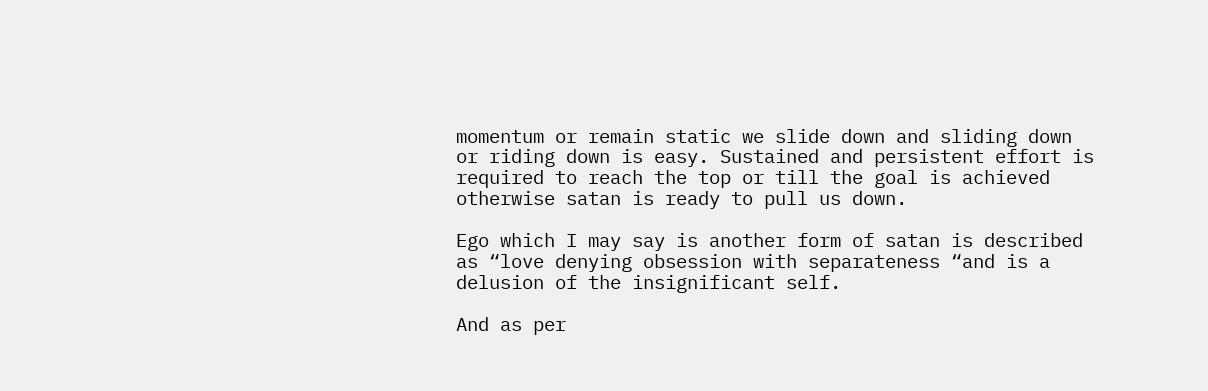momentum or remain static we slide down and sliding down or riding down is easy. Sustained and persistent effort is required to reach the top or till the goal is achieved otherwise satan is ready to pull us down.

Ego which I may say is another form of satan is described as “love denying obsession with separateness “and is a delusion of the insignificant self.

And as per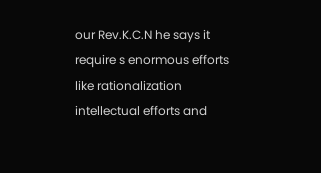our Rev.K.C.N he says it require s enormous efforts like rationalization intellectual efforts and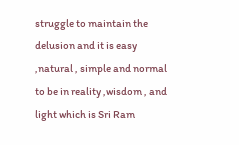struggle to maintain the delusion and it is easy ,natural , simple and normal to be in reality ,wisdom , and light which is Sri Ram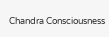Chandra Consciousness